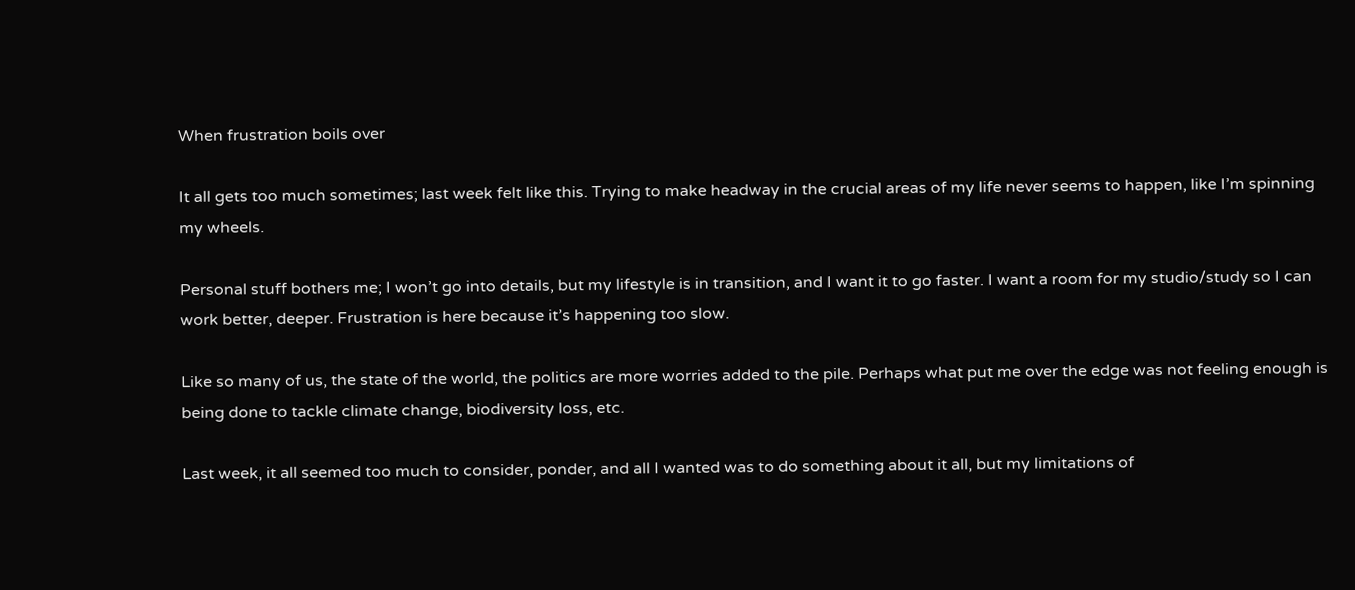When frustration boils over

It all gets too much sometimes; last week felt like this. Trying to make headway in the crucial areas of my life never seems to happen, like I’m spinning my wheels.

Personal stuff bothers me; I won’t go into details, but my lifestyle is in transition, and I want it to go faster. I want a room for my studio/study so I can work better, deeper. Frustration is here because it’s happening too slow.

Like so many of us, the state of the world, the politics are more worries added to the pile. Perhaps what put me over the edge was not feeling enough is being done to tackle climate change, biodiversity loss, etc.

Last week, it all seemed too much to consider, ponder, and all I wanted was to do something about it all, but my limitations of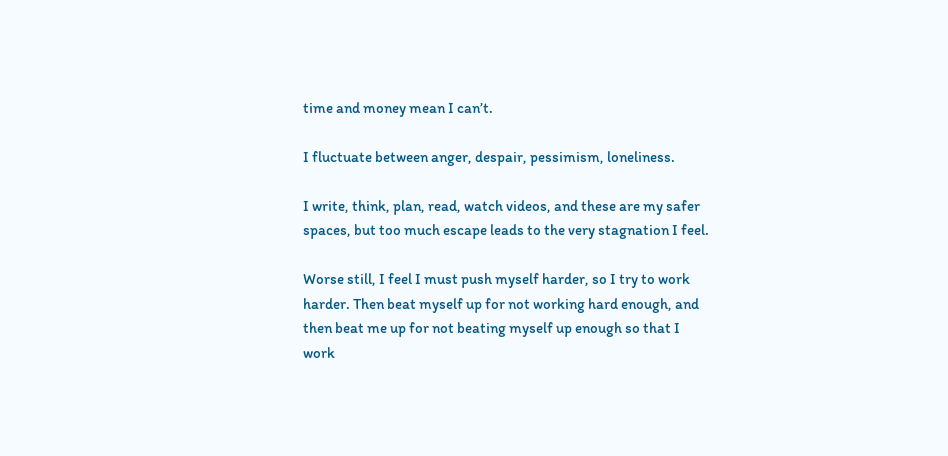time and money mean I can’t.

I fluctuate between anger, despair, pessimism, loneliness.

I write, think, plan, read, watch videos, and these are my safer spaces, but too much escape leads to the very stagnation I feel.

Worse still, I feel I must push myself harder, so I try to work harder. Then beat myself up for not working hard enough, and then beat me up for not beating myself up enough so that I work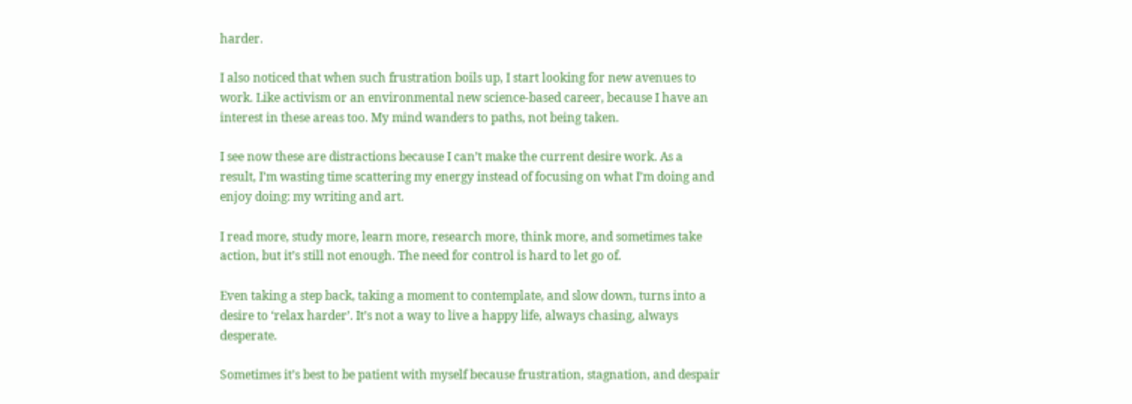harder.

I also noticed that when such frustration boils up, I start looking for new avenues to work. Like activism or an environmental new science-based career, because I have an interest in these areas too. My mind wanders to paths, not being taken.

I see now these are distractions because I can’t make the current desire work. As a result, I’m wasting time scattering my energy instead of focusing on what I’m doing and enjoy doing: my writing and art.

I read more, study more, learn more, research more, think more, and sometimes take action, but it’s still not enough. The need for control is hard to let go of.

Even taking a step back, taking a moment to contemplate, and slow down, turns into a desire to ‘relax harder’. It’s not a way to live a happy life, always chasing, always desperate.

Sometimes it’s best to be patient with myself because frustration, stagnation, and despair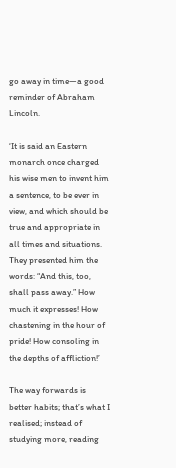go away in time—a good reminder of Abraham Lincoln.

‘It is said an Eastern monarch once charged his wise men to invent him a sentence, to be ever in view, and which should be true and appropriate in all times and situations. They presented him the words: “And this, too, shall pass away.” How much it expresses! How chastening in the hour of pride! How consoling in the depths of affliction!’

The way forwards is better habits; that’s what I realised; instead of studying more, reading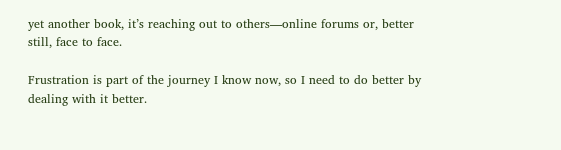yet another book, it’s reaching out to others—online forums or, better still, face to face.

Frustration is part of the journey I know now, so I need to do better by dealing with it better.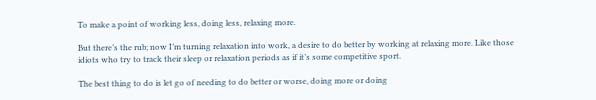To make a point of working less, doing less, relaxing more.

But there’s the rub; now I’m turning relaxation into work, a desire to do better by working at relaxing more. Like those idiots who try to track their sleep or relaxation periods as if it’s some competitive sport.

The best thing to do is let go of needing to do better or worse, doing more or doing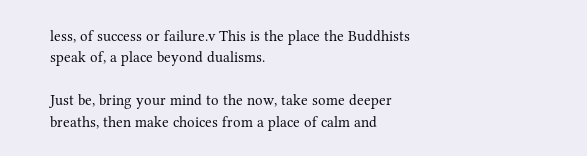less, of success or failure.v This is the place the Buddhists speak of, a place beyond dualisms.

Just be, bring your mind to the now, take some deeper breaths, then make choices from a place of calm and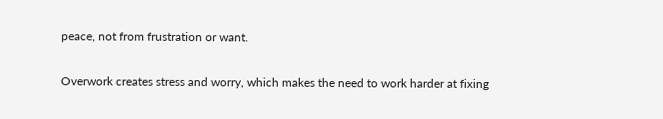peace, not from frustration or want.

Overwork creates stress and worry, which makes the need to work harder at fixing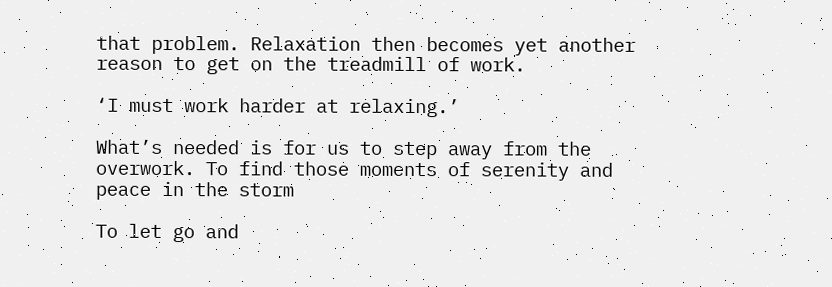that problem. Relaxation then becomes yet another reason to get on the treadmill of work.

‘I must work harder at relaxing.’

What’s needed is for us to step away from the overwork. To find those moments of serenity and peace in the storm

To let go and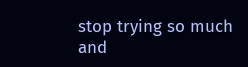stop trying so much and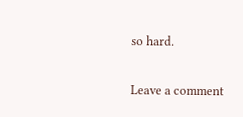so hard.

Leave a comment